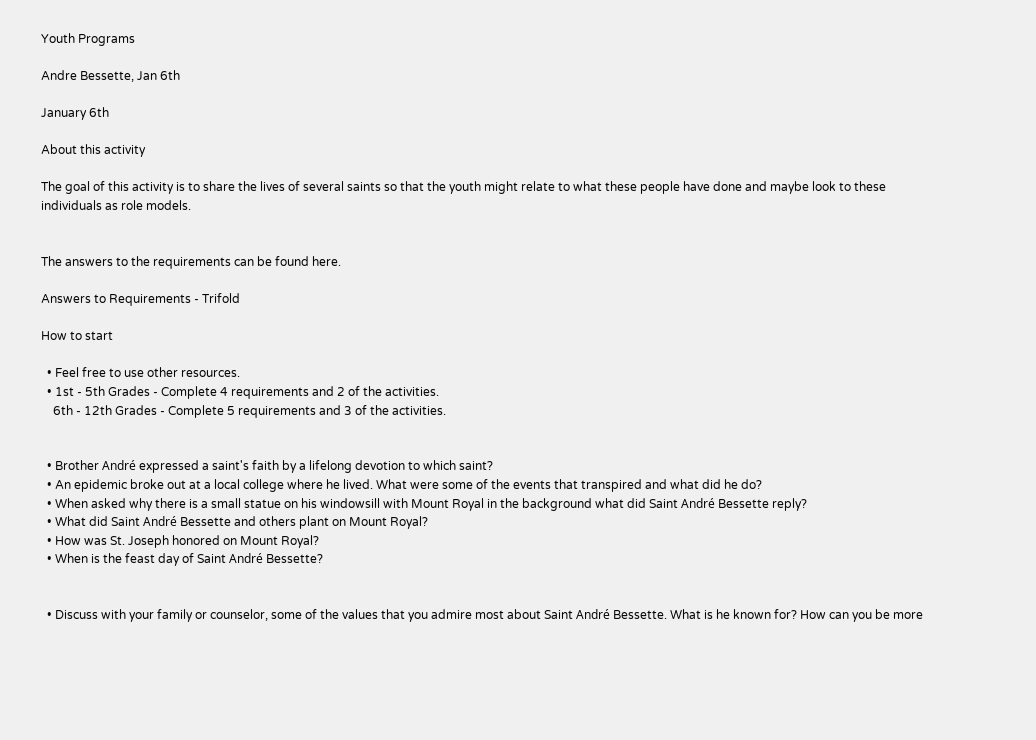Youth Programs

Andre Bessette, Jan 6th

January 6th

About this activity

The goal of this activity is to share the lives of several saints so that the youth might relate to what these people have done and maybe look to these individuals as role models.


The answers to the requirements can be found here.

Answers to Requirements - Trifold

How to start

  • Feel free to use other resources.
  • 1st - 5th Grades - Complete 4 requirements and 2 of the activities.
    6th - 12th Grades - Complete 5 requirements and 3 of the activities.


  • Brother André expressed a saint's faith by a lifelong devotion to which saint?
  • An epidemic broke out at a local college where he lived. What were some of the events that transpired and what did he do?
  • When asked why there is a small statue on his windowsill with Mount Royal in the background what did Saint André Bessette reply?
  • What did Saint André Bessette and others plant on Mount Royal?
  • How was St. Joseph honored on Mount Royal?
  • When is the feast day of Saint André Bessette?


  • Discuss with your family or counselor, some of the values that you admire most about Saint André Bessette. What is he known for? How can you be more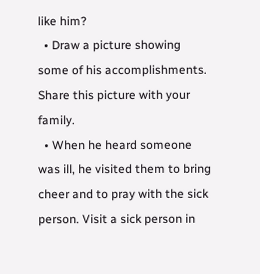like him?
  • Draw a picture showing some of his accomplishments. Share this picture with your family.
  • When he heard someone was ill, he visited them to bring cheer and to pray with the sick person. Visit a sick person in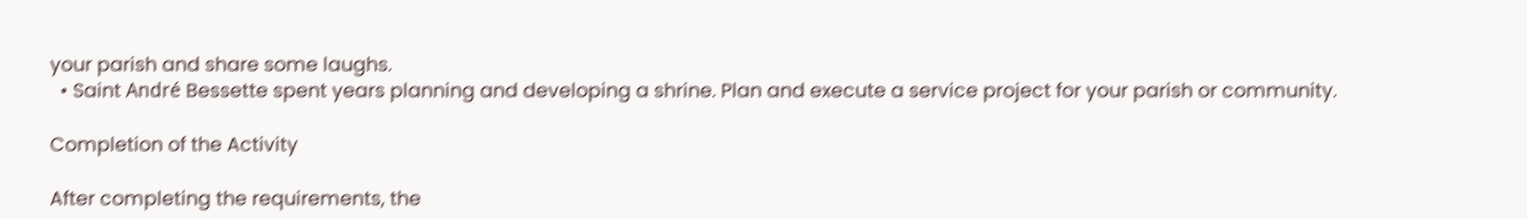your parish and share some laughs.
  • Saint André Bessette spent years planning and developing a shrine. Plan and execute a service project for your parish or community.

Completion of the Activity

After completing the requirements, the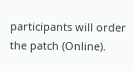participants will order the patch (Online).